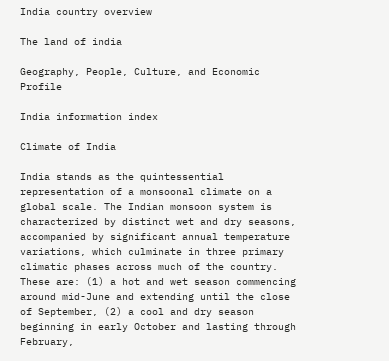India country overview

The land of india

Geography, People, Culture, and Economic Profile

India information index

Climate of India

India stands as the quintessential representation of a monsoonal climate on a global scale. The Indian monsoon system is characterized by distinct wet and dry seasons, accompanied by significant annual temperature variations, which culminate in three primary climatic phases across much of the country. These are: (1) a hot and wet season commencing around mid-June and extending until the close of September, (2) a cool and dry season beginning in early October and lasting through February,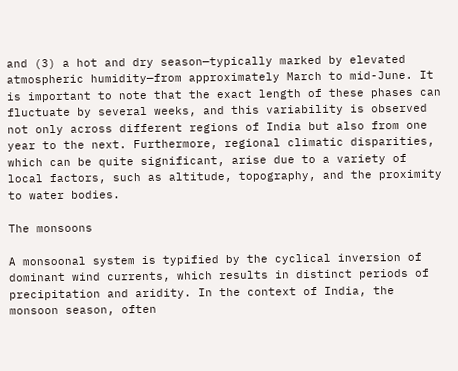and (3) a hot and dry season—typically marked by elevated atmospheric humidity—from approximately March to mid-June. It is important to note that the exact length of these phases can fluctuate by several weeks, and this variability is observed not only across different regions of India but also from one year to the next. Furthermore, regional climatic disparities, which can be quite significant, arise due to a variety of local factors, such as altitude, topography, and the proximity to water bodies.

The monsoons

A monsoonal system is typified by the cyclical inversion of dominant wind currents, which results in distinct periods of precipitation and aridity. In the context of India, the monsoon season, often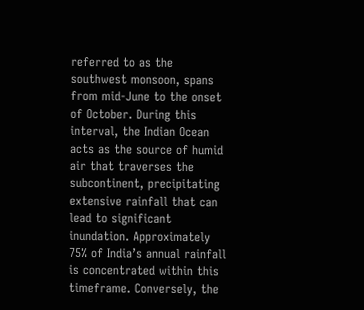referred to as the southwest monsoon, spans from mid-June to the onset of October. During this interval, the Indian Ocean acts as the source of humid air that traverses the subcontinent, precipitating extensive rainfall that can lead to significant inundation. Approximately 75% of India’s annual rainfall is concentrated within this timeframe. Conversely, the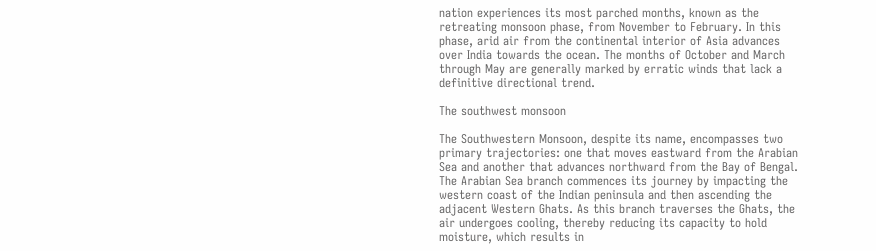nation experiences its most parched months, known as the retreating monsoon phase, from November to February. In this phase, arid air from the continental interior of Asia advances over India towards the ocean. The months of October and March through May are generally marked by erratic winds that lack a definitive directional trend.

The southwest monsoon

The Southwestern Monsoon, despite its name, encompasses two primary trajectories: one that moves eastward from the Arabian Sea and another that advances northward from the Bay of Bengal. The Arabian Sea branch commences its journey by impacting the western coast of the Indian peninsula and then ascending the adjacent Western Ghats. As this branch traverses the Ghats, the air undergoes cooling, thereby reducing its capacity to hold moisture, which results in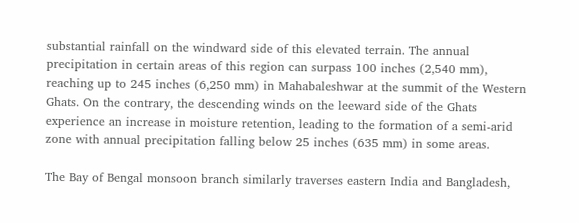substantial rainfall on the windward side of this elevated terrain. The annual precipitation in certain areas of this region can surpass 100 inches (2,540 mm), reaching up to 245 inches (6,250 mm) in Mahabaleshwar at the summit of the Western Ghats. On the contrary, the descending winds on the leeward side of the Ghats experience an increase in moisture retention, leading to the formation of a semi-arid zone with annual precipitation falling below 25 inches (635 mm) in some areas.

The Bay of Bengal monsoon branch similarly traverses eastern India and Bangladesh,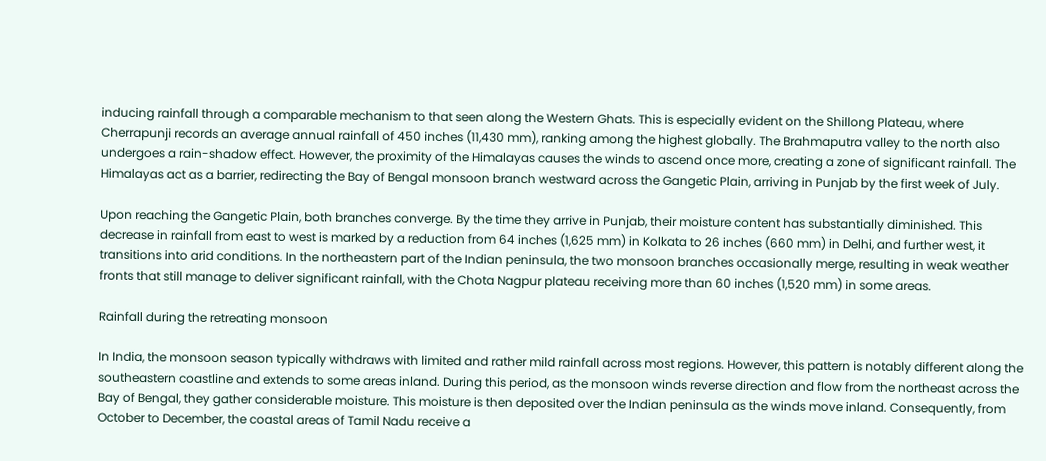inducing rainfall through a comparable mechanism to that seen along the Western Ghats. This is especially evident on the Shillong Plateau, where Cherrapunji records an average annual rainfall of 450 inches (11,430 mm), ranking among the highest globally. The Brahmaputra valley to the north also undergoes a rain-shadow effect. However, the proximity of the Himalayas causes the winds to ascend once more, creating a zone of significant rainfall. The Himalayas act as a barrier, redirecting the Bay of Bengal monsoon branch westward across the Gangetic Plain, arriving in Punjab by the first week of July.

Upon reaching the Gangetic Plain, both branches converge. By the time they arrive in Punjab, their moisture content has substantially diminished. This decrease in rainfall from east to west is marked by a reduction from 64 inches (1,625 mm) in Kolkata to 26 inches (660 mm) in Delhi, and further west, it transitions into arid conditions. In the northeastern part of the Indian peninsula, the two monsoon branches occasionally merge, resulting in weak weather fronts that still manage to deliver significant rainfall, with the Chota Nagpur plateau receiving more than 60 inches (1,520 mm) in some areas.

Rainfall during the retreating monsoon

In India, the monsoon season typically withdraws with limited and rather mild rainfall across most regions. However, this pattern is notably different along the southeastern coastline and extends to some areas inland. During this period, as the monsoon winds reverse direction and flow from the northeast across the Bay of Bengal, they gather considerable moisture. This moisture is then deposited over the Indian peninsula as the winds move inland. Consequently, from October to December, the coastal areas of Tamil Nadu receive a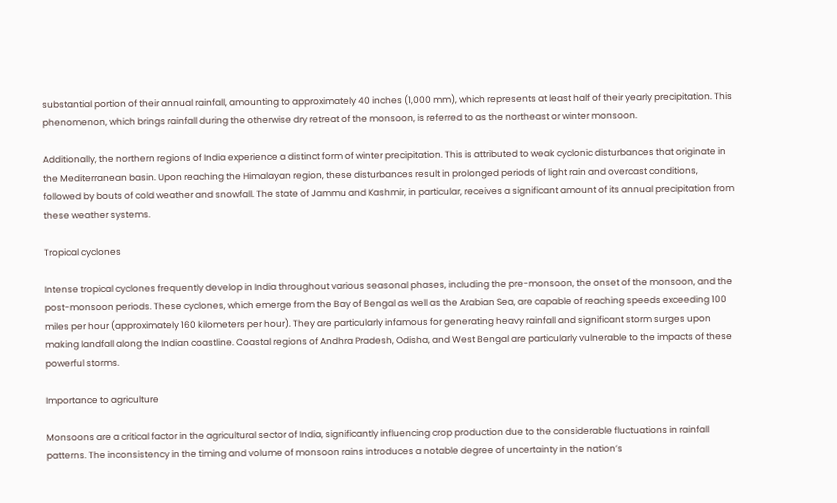substantial portion of their annual rainfall, amounting to approximately 40 inches (1,000 mm), which represents at least half of their yearly precipitation. This phenomenon, which brings rainfall during the otherwise dry retreat of the monsoon, is referred to as the northeast or winter monsoon.

Additionally, the northern regions of India experience a distinct form of winter precipitation. This is attributed to weak cyclonic disturbances that originate in the Mediterranean basin. Upon reaching the Himalayan region, these disturbances result in prolonged periods of light rain and overcast conditions, followed by bouts of cold weather and snowfall. The state of Jammu and Kashmir, in particular, receives a significant amount of its annual precipitation from these weather systems.

Tropical cyclones

Intense tropical cyclones frequently develop in India throughout various seasonal phases, including the pre-monsoon, the onset of the monsoon, and the post-monsoon periods. These cyclones, which emerge from the Bay of Bengal as well as the Arabian Sea, are capable of reaching speeds exceeding 100 miles per hour (approximately 160 kilometers per hour). They are particularly infamous for generating heavy rainfall and significant storm surges upon making landfall along the Indian coastline. Coastal regions of Andhra Pradesh, Odisha, and West Bengal are particularly vulnerable to the impacts of these powerful storms.

Importance to agriculture

Monsoons are a critical factor in the agricultural sector of India, significantly influencing crop production due to the considerable fluctuations in rainfall patterns. The inconsistency in the timing and volume of monsoon rains introduces a notable degree of uncertainty in the nation’s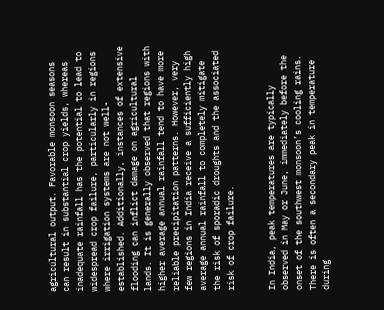agricultural output. Favorable monsoon seasons can result in substantial crop yields, whereas inadequate rainfall has the potential to lead to widespread crop failure, particularly in regions where irrigation systems are not well-established. Additionally, instances of extensive flooding can inflict damage on agricultural lands. It is generally observed that regions with higher average annual rainfall tend to have more reliable precipitation patterns. However, very few regions in India receive a sufficiently high average annual rainfall to completely mitigate the risk of sporadic droughts and the associated risk of crop failure.


In India, peak temperatures are typically observed in May or June, immediately before the onset of the southwest monsoon’s cooling rains. There is often a secondary peak in temperature during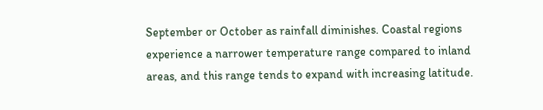September or October as rainfall diminishes. Coastal regions experience a narrower temperature range compared to inland areas, and this range tends to expand with increasing latitude.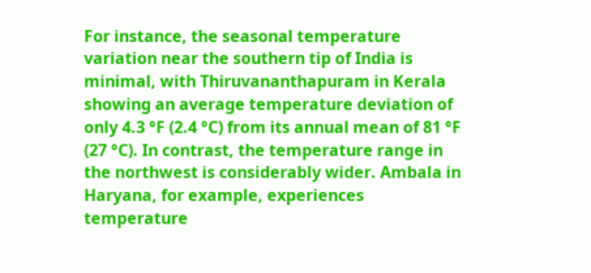For instance, the seasonal temperature variation near the southern tip of India is minimal, with Thiruvananthapuram in Kerala showing an average temperature deviation of only 4.3 °F (2.4 °C) from its annual mean of 81 °F (27 °C). In contrast, the temperature range in the northwest is considerably wider. Ambala in Haryana, for example, experiences temperature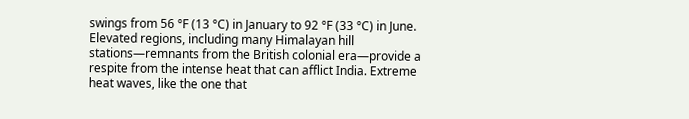swings from 56 °F (13 °C) in January to 92 °F (33 °C) in June. Elevated regions, including many Himalayan hill stations—remnants from the British colonial era—provide a respite from the intense heat that can afflict India. Extreme heat waves, like the one that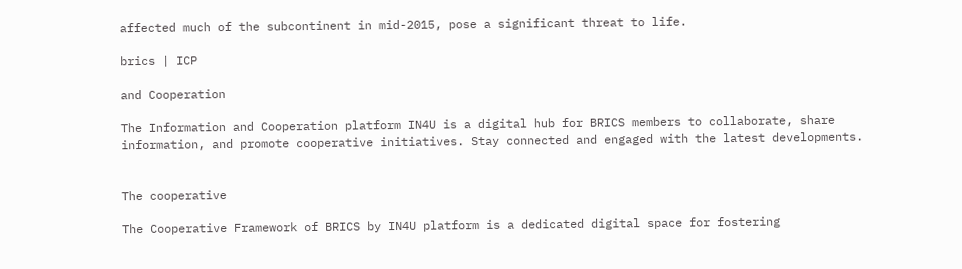affected much of the subcontinent in mid-2015, pose a significant threat to life.

brics | ICP

and Cooperation

The Information and Cooperation platform IN4U is a digital hub for BRICS members to collaborate, share information, and promote cooperative initiatives. Stay connected and engaged with the latest developments.


The cooperative

The Cooperative Framework of BRICS by IN4U platform is a dedicated digital space for fostering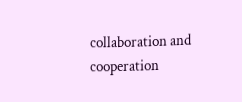collaboration and cooperation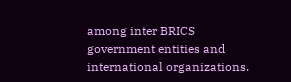among inter BRICS government entities and international organizations.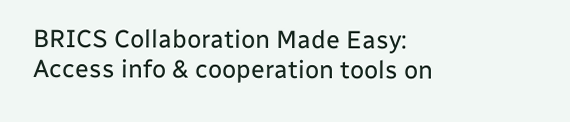BRICS Collaboration Made Easy: Access info & cooperation tools on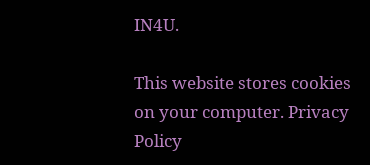IN4U.

This website stores cookies on your computer. Privacy Policy